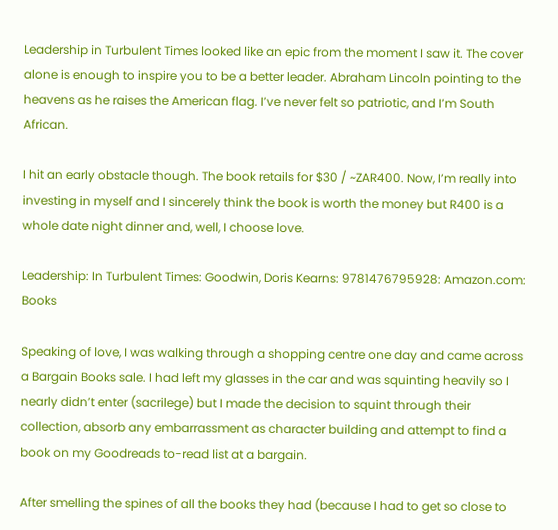Leadership in Turbulent Times looked like an epic from the moment I saw it. The cover alone is enough to inspire you to be a better leader. Abraham Lincoln pointing to the heavens as he raises the American flag. I’ve never felt so patriotic, and I’m South African.

I hit an early obstacle though. The book retails for $30 / ~ZAR400. Now, I’m really into investing in myself and I sincerely think the book is worth the money but R400 is a whole date night dinner and, well, I choose love.

Leadership: In Turbulent Times: Goodwin, Doris Kearns: 9781476795928: Amazon.com: Books

Speaking of love, I was walking through a shopping centre one day and came across a Bargain Books sale. I had left my glasses in the car and was squinting heavily so I nearly didn’t enter (sacrilege) but I made the decision to squint through their collection, absorb any embarrassment as character building and attempt to find a book on my Goodreads to-read list at a bargain.

After smelling the spines of all the books they had (because I had to get so close to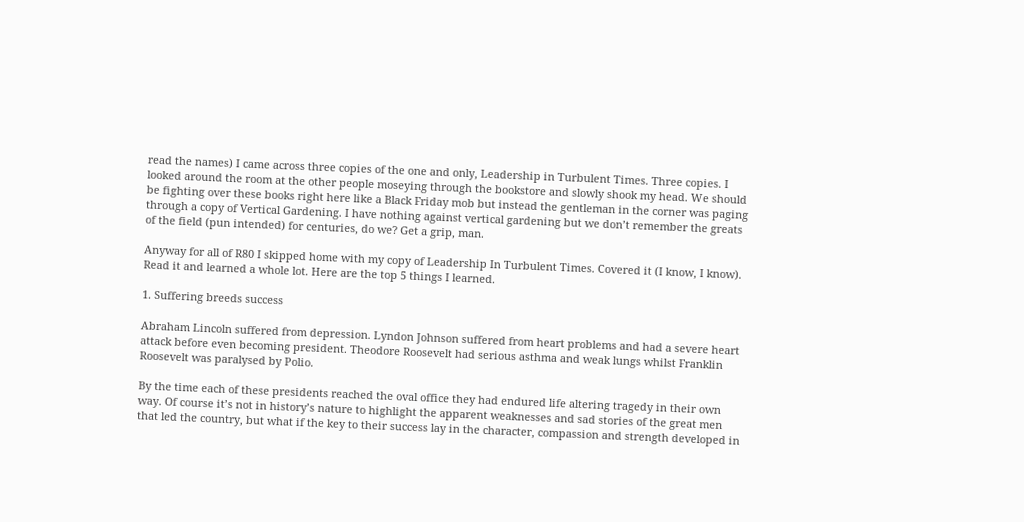read the names) I came across three copies of the one and only, Leadership in Turbulent Times. Three copies. I looked around the room at the other people moseying through the bookstore and slowly shook my head. We should be fighting over these books right here like a Black Friday mob but instead the gentleman in the corner was paging through a copy of Vertical Gardening. I have nothing against vertical gardening but we don’t remember the greats of the field (pun intended) for centuries, do we? Get a grip, man.

Anyway for all of R80 I skipped home with my copy of Leadership In Turbulent Times. Covered it (I know, I know). Read it and learned a whole lot. Here are the top 5 things I learned.

1. Suffering breeds success

Abraham Lincoln suffered from depression. Lyndon Johnson suffered from heart problems and had a severe heart attack before even becoming president. Theodore Roosevelt had serious asthma and weak lungs whilst Franklin Roosevelt was paralysed by Polio.

By the time each of these presidents reached the oval office they had endured life altering tragedy in their own way. Of course it’s not in history’s nature to highlight the apparent weaknesses and sad stories of the great men that led the country, but what if the key to their success lay in the character, compassion and strength developed in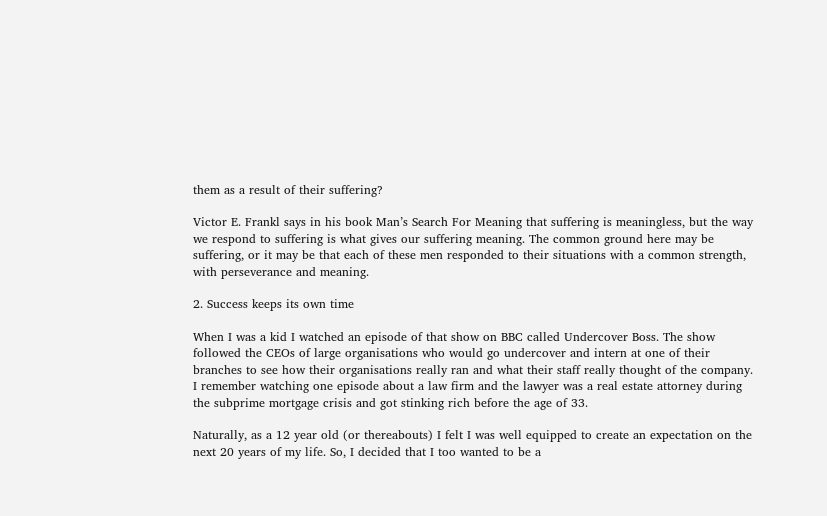them as a result of their suffering?

Victor E. Frankl says in his book Man’s Search For Meaning that suffering is meaningless, but the way we respond to suffering is what gives our suffering meaning. The common ground here may be suffering, or it may be that each of these men responded to their situations with a common strength, with perseverance and meaning.

2. Success keeps its own time

When I was a kid I watched an episode of that show on BBC called Undercover Boss. The show followed the CEOs of large organisations who would go undercover and intern at one of their branches to see how their organisations really ran and what their staff really thought of the company. I remember watching one episode about a law firm and the lawyer was a real estate attorney during the subprime mortgage crisis and got stinking rich before the age of 33.

Naturally, as a 12 year old (or thereabouts) I felt I was well equipped to create an expectation on the next 20 years of my life. So, I decided that I too wanted to be a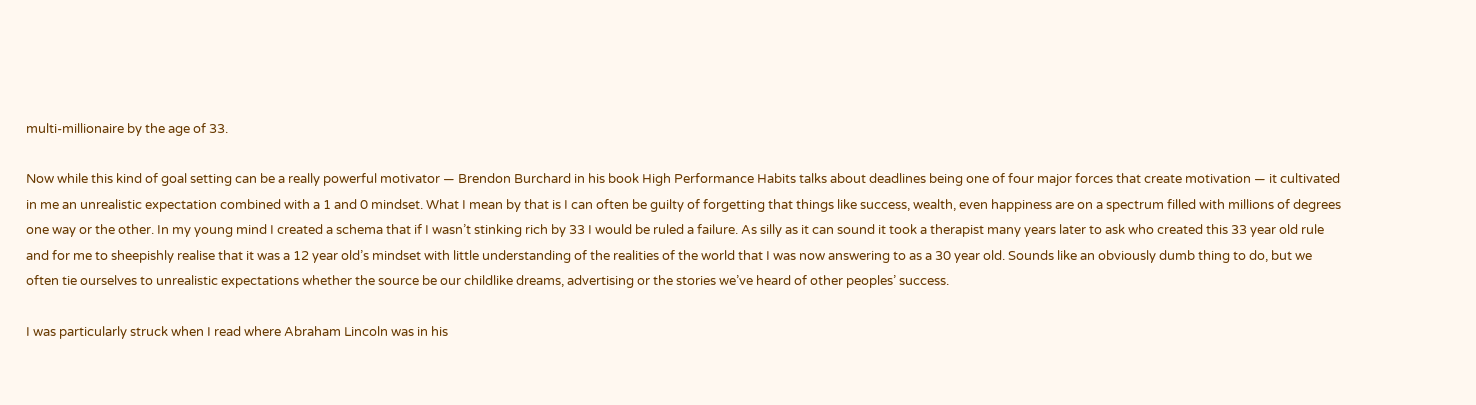multi-millionaire by the age of 33.

Now while this kind of goal setting can be a really powerful motivator — Brendon Burchard in his book High Performance Habits talks about deadlines being one of four major forces that create motivation — it cultivated in me an unrealistic expectation combined with a 1 and 0 mindset. What I mean by that is I can often be guilty of forgetting that things like success, wealth, even happiness are on a spectrum filled with millions of degrees one way or the other. In my young mind I created a schema that if I wasn’t stinking rich by 33 I would be ruled a failure. As silly as it can sound it took a therapist many years later to ask who created this 33 year old rule and for me to sheepishly realise that it was a 12 year old’s mindset with little understanding of the realities of the world that I was now answering to as a 30 year old. Sounds like an obviously dumb thing to do, but we often tie ourselves to unrealistic expectations whether the source be our childlike dreams, advertising or the stories we’ve heard of other peoples’ success.

I was particularly struck when I read where Abraham Lincoln was in his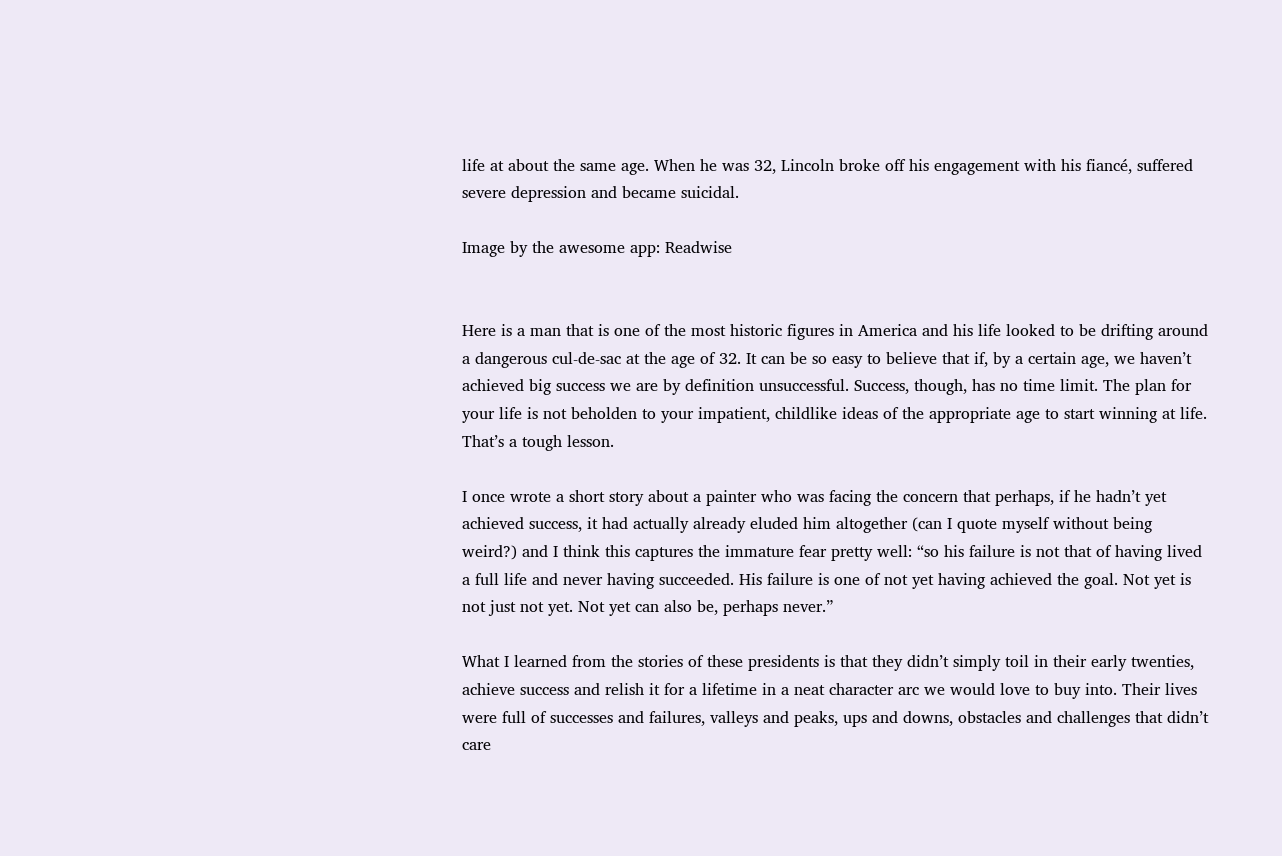life at about the same age. When he was 32, Lincoln broke off his engagement with his fiancé, suffered severe depression and became suicidal.

Image by the awesome app: Readwise


Here is a man that is one of the most historic figures in America and his life looked to be drifting around a dangerous cul-de-sac at the age of 32. It can be so easy to believe that if, by a certain age, we haven’t achieved big success we are by definition unsuccessful. Success, though, has no time limit. The plan for your life is not beholden to your impatient, childlike ideas of the appropriate age to start winning at life. That’s a tough lesson.

I once wrote a short story about a painter who was facing the concern that perhaps, if he hadn’t yet achieved success, it had actually already eluded him altogether (can I quote myself without being weird?) and I think this captures the immature fear pretty well: “so his failure is not that of having lived a full life and never having succeeded. His failure is one of not yet having achieved the goal. Not yet is not just not yet. Not yet can also be, perhaps never.”

What I learned from the stories of these presidents is that they didn’t simply toil in their early twenties, achieve success and relish it for a lifetime in a neat character arc we would love to buy into. Their lives were full of successes and failures, valleys and peaks, ups and downs, obstacles and challenges that didn’t care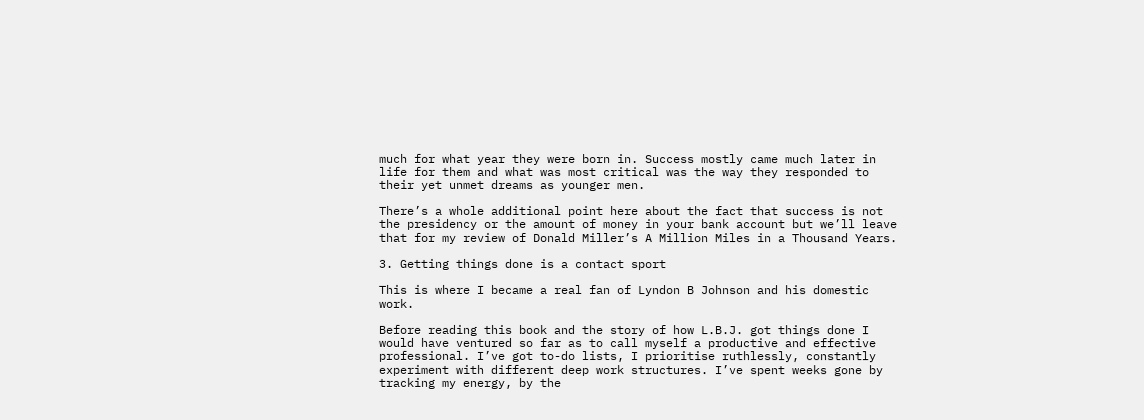much for what year they were born in. Success mostly came much later in life for them and what was most critical was the way they responded to their yet unmet dreams as younger men.

There’s a whole additional point here about the fact that success is not the presidency or the amount of money in your bank account but we’ll leave that for my review of Donald Miller’s A Million Miles in a Thousand Years.

3. Getting things done is a contact sport

This is where I became a real fan of Lyndon B Johnson and his domestic work.

Before reading this book and the story of how L.B.J. got things done I would have ventured so far as to call myself a productive and effective professional. I’ve got to-do lists, I prioritise ruthlessly, constantly experiment with different deep work structures. I’ve spent weeks gone by tracking my energy, by the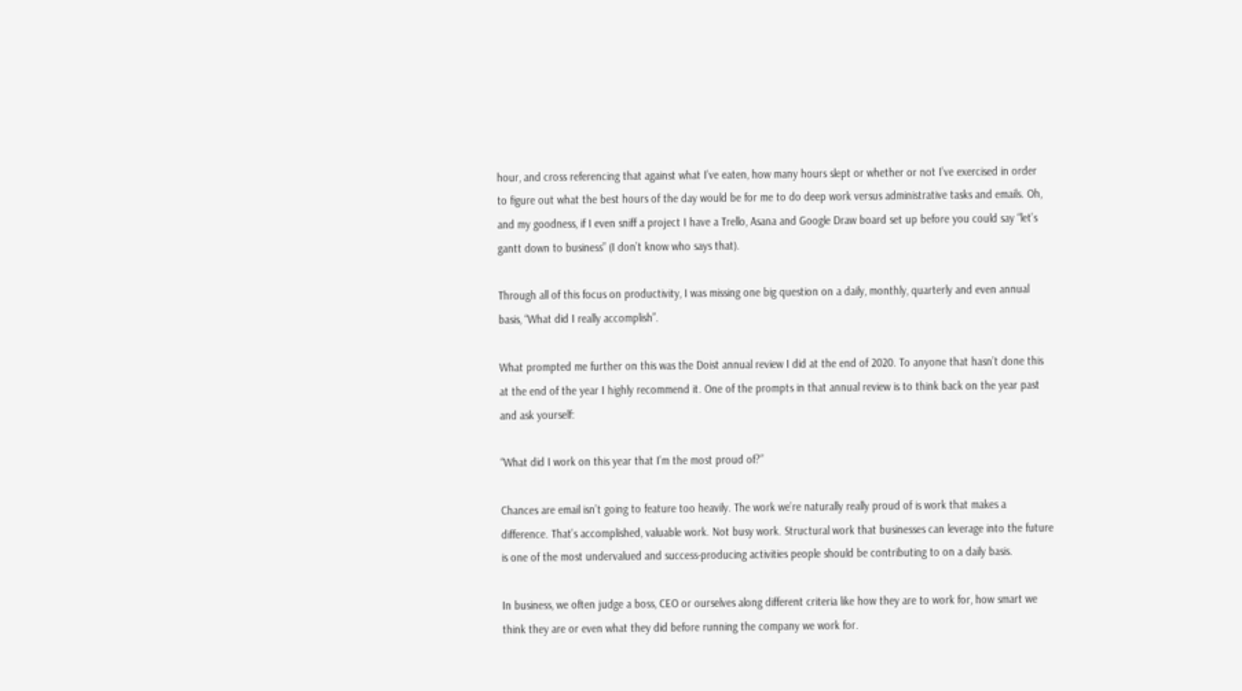hour, and cross referencing that against what I’ve eaten, how many hours slept or whether or not I’ve exercised in order to figure out what the best hours of the day would be for me to do deep work versus administrative tasks and emails. Oh, and my goodness, if I even sniff a project I have a Trello, Asana and Google Draw board set up before you could say “let’s gantt down to business” (I don’t know who says that).

Through all of this focus on productivity, I was missing one big question on a daily, monthly, quarterly and even annual basis, “What did I really accomplish”.

What prompted me further on this was the Doist annual review I did at the end of 2020. To anyone that hasn’t done this at the end of the year I highly recommend it. One of the prompts in that annual review is to think back on the year past and ask yourself:

“What did I work on this year that I’m the most proud of?”

Chances are email isn’t going to feature too heavily. The work we’re naturally really proud of is work that makes a difference. That’s accomplished, valuable work. Not busy work. Structural work that businesses can leverage into the future is one of the most undervalued and success-producing activities people should be contributing to on a daily basis.

In business, we often judge a boss, CEO or ourselves along different criteria like how they are to work for, how smart we think they are or even what they did before running the company we work for.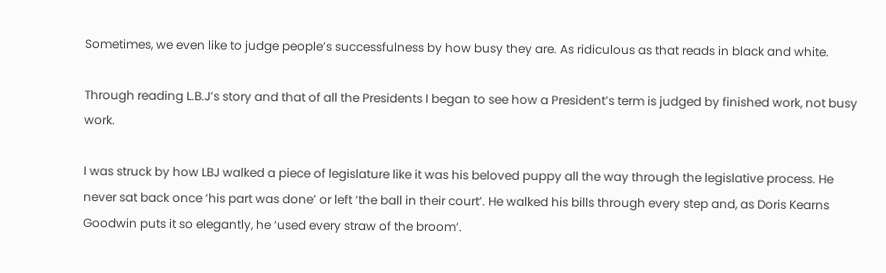Sometimes, we even like to judge people’s successfulness by how busy they are. As ridiculous as that reads in black and white.

Through reading L.B.J’s story and that of all the Presidents I began to see how a President’s term is judged by finished work, not busy work.

I was struck by how LBJ walked a piece of legislature like it was his beloved puppy all the way through the legislative process. He never sat back once ‘his part was done’ or left ‘the ball in their court’. He walked his bills through every step and, as Doris Kearns Goodwin puts it so elegantly, he ‘used every straw of the broom’.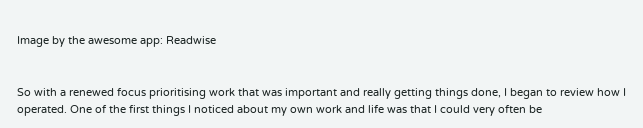Image by the awesome app: Readwise


So with a renewed focus prioritising work that was important and really getting things done, I began to review how I operated. One of the first things I noticed about my own work and life was that I could very often be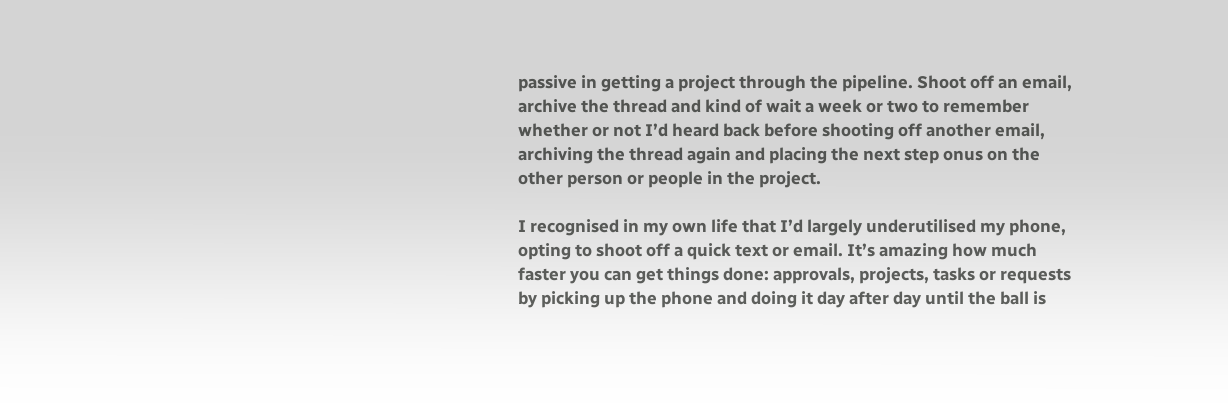passive in getting a project through the pipeline. Shoot off an email, archive the thread and kind of wait a week or two to remember whether or not I’d heard back before shooting off another email, archiving the thread again and placing the next step onus on the other person or people in the project.

I recognised in my own life that I’d largely underutilised my phone, opting to shoot off a quick text or email. It’s amazing how much faster you can get things done: approvals, projects, tasks or requests by picking up the phone and doing it day after day until the ball is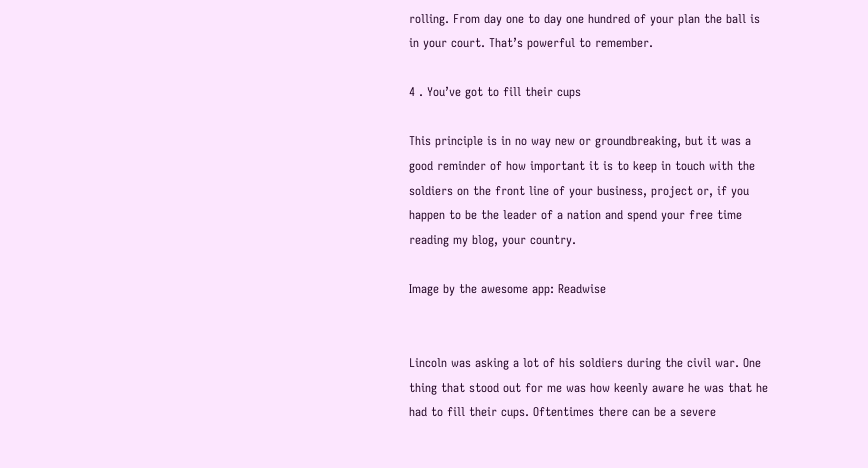rolling. From day one to day one hundred of your plan the ball is in your court. That’s powerful to remember.

4 . You’ve got to fill their cups

This principle is in no way new or groundbreaking, but it was a good reminder of how important it is to keep in touch with the soldiers on the front line of your business, project or, if you happen to be the leader of a nation and spend your free time reading my blog, your country.

Image by the awesome app: Readwise


Lincoln was asking a lot of his soldiers during the civil war. One thing that stood out for me was how keenly aware he was that he had to fill their cups. Oftentimes there can be a severe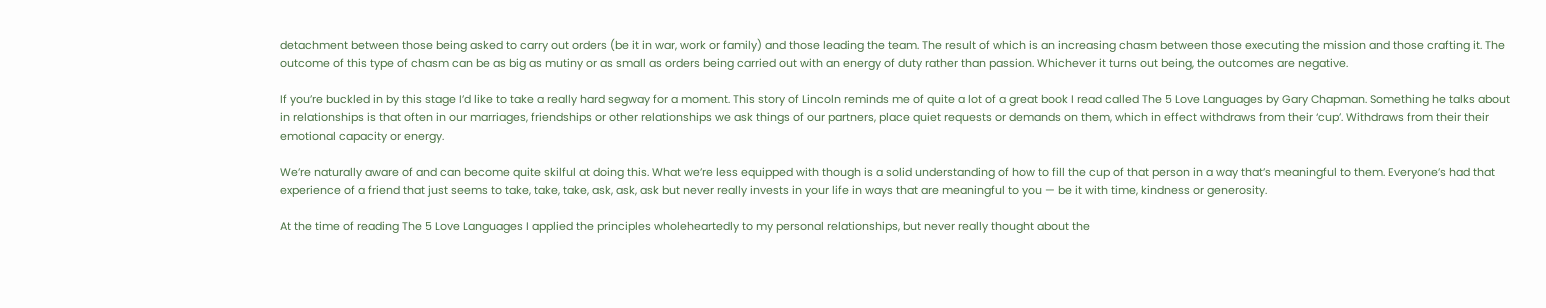detachment between those being asked to carry out orders (be it in war, work or family) and those leading the team. The result of which is an increasing chasm between those executing the mission and those crafting it. The outcome of this type of chasm can be as big as mutiny or as small as orders being carried out with an energy of duty rather than passion. Whichever it turns out being, the outcomes are negative.

If you’re buckled in by this stage I’d like to take a really hard segway for a moment. This story of Lincoln reminds me of quite a lot of a great book I read called The 5 Love Languages by Gary Chapman. Something he talks about in relationships is that often in our marriages, friendships or other relationships we ask things of our partners, place quiet requests or demands on them, which in effect withdraws from their ‘cup’. Withdraws from their their emotional capacity or energy.

We’re naturally aware of and can become quite skilful at doing this. What we’re less equipped with though is a solid understanding of how to fill the cup of that person in a way that’s meaningful to them. Everyone’s had that experience of a friend that just seems to take, take, take, ask, ask, ask but never really invests in your life in ways that are meaningful to you — be it with time, kindness or generosity.

At the time of reading The 5 Love Languages I applied the principles wholeheartedly to my personal relationships, but never really thought about the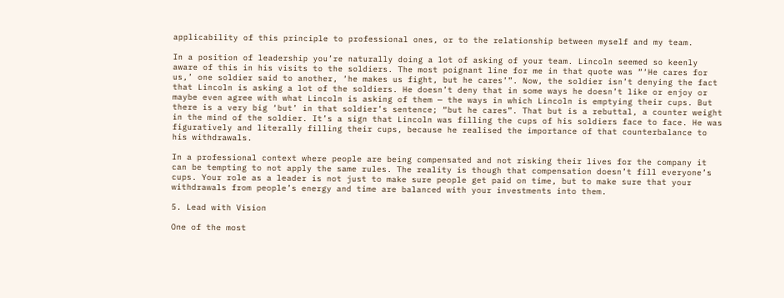applicability of this principle to professional ones, or to the relationship between myself and my team.

In a position of leadership you’re naturally doing a lot of asking of your team. Lincoln seemed so keenly aware of this in his visits to the soldiers. The most poignant line for me in that quote was “‘He cares for us,’ one soldier said to another, ‘he makes us fight, but he cares’”. Now, the soldier isn’t denying the fact that Lincoln is asking a lot of the soldiers. He doesn’t deny that in some ways he doesn’t like or enjoy or maybe even agree with what Lincoln is asking of them — the ways in which Lincoln is emptying their cups. But there is a very big ‘but’ in that soldier’s sentence; “but he cares”. That but is a rebuttal, a counter weight in the mind of the soldier. It’s a sign that Lincoln was filling the cups of his soldiers face to face. He was figuratively and literally filling their cups, because he realised the importance of that counterbalance to his withdrawals.

In a professional context where people are being compensated and not risking their lives for the company it can be tempting to not apply the same rules. The reality is though that compensation doesn’t fill everyone’s cups. Your role as a leader is not just to make sure people get paid on time, but to make sure that your withdrawals from people’s energy and time are balanced with your investments into them.

5. Lead with Vision

One of the most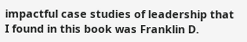impactful case studies of leadership that I found in this book was Franklin D.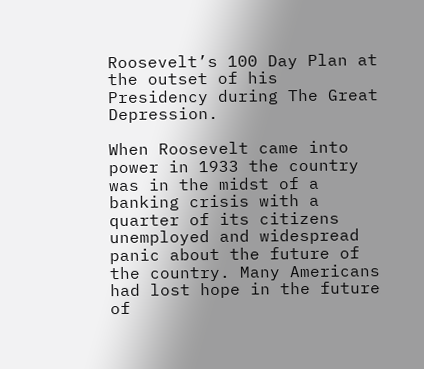Roosevelt’s 100 Day Plan at the outset of his Presidency during The Great Depression.

When Roosevelt came into power in 1933 the country was in the midst of a banking crisis with a quarter of its citizens unemployed and widespread panic about the future of the country. Many Americans had lost hope in the future of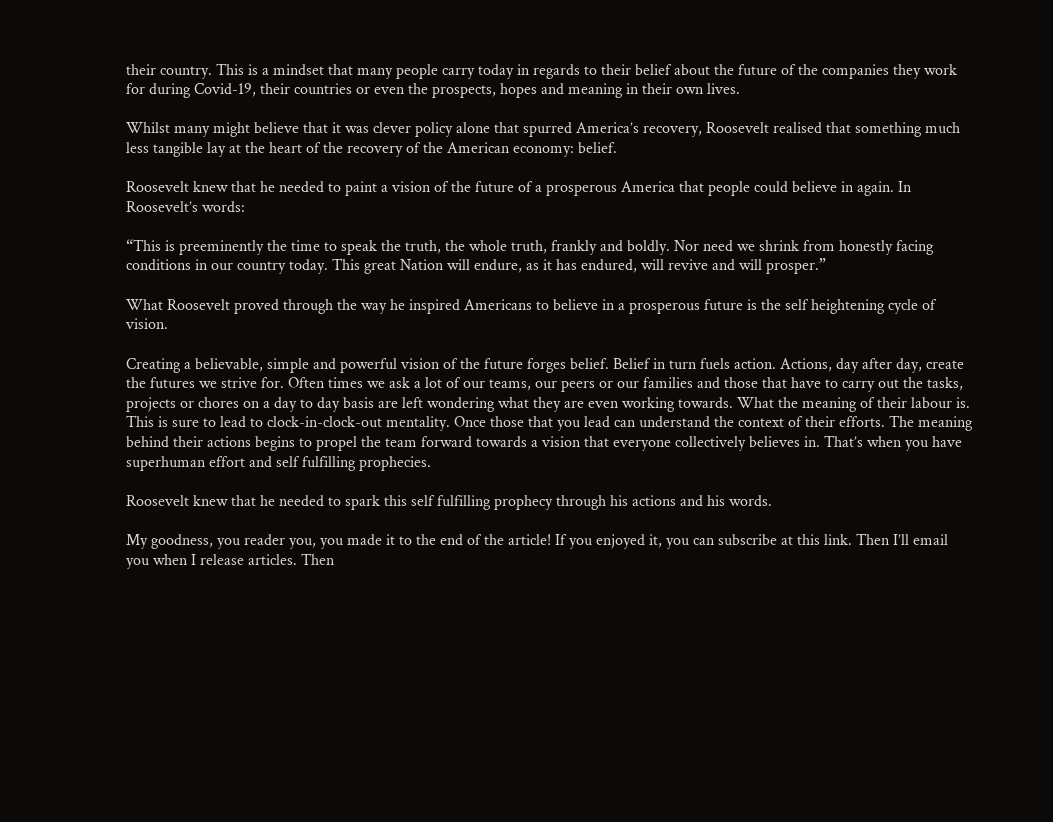their country. This is a mindset that many people carry today in regards to their belief about the future of the companies they work for during Covid-19, their countries or even the prospects, hopes and meaning in their own lives.

Whilst many might believe that it was clever policy alone that spurred America’s recovery, Roosevelt realised that something much less tangible lay at the heart of the recovery of the American economy: belief.

Roosevelt knew that he needed to paint a vision of the future of a prosperous America that people could believe in again. In Roosevelt’s words:

“This is preeminently the time to speak the truth, the whole truth, frankly and boldly. Nor need we shrink from honestly facing conditions in our country today. This great Nation will endure, as it has endured, will revive and will prosper.”

What Roosevelt proved through the way he inspired Americans to believe in a prosperous future is the self heightening cycle of vision.

Creating a believable, simple and powerful vision of the future forges belief. Belief in turn fuels action. Actions, day after day, create the futures we strive for. Often times we ask a lot of our teams, our peers or our families and those that have to carry out the tasks, projects or chores on a day to day basis are left wondering what they are even working towards. What the meaning of their labour is. This is sure to lead to clock-in-clock-out mentality. Once those that you lead can understand the context of their efforts. The meaning behind their actions begins to propel the team forward towards a vision that everyone collectively believes in. That’s when you have superhuman effort and self fulfilling prophecies.

Roosevelt knew that he needed to spark this self fulfilling prophecy through his actions and his words.

My goodness, you reader you, you made it to the end of the article! If you enjoyed it, you can subscribe at this link. Then I’ll email you when I release articles. Then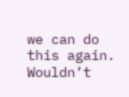we can do this again. Wouldn’t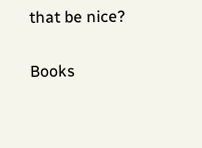that be nice?

Books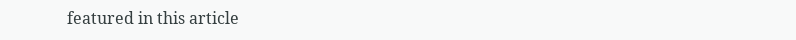featured in this article